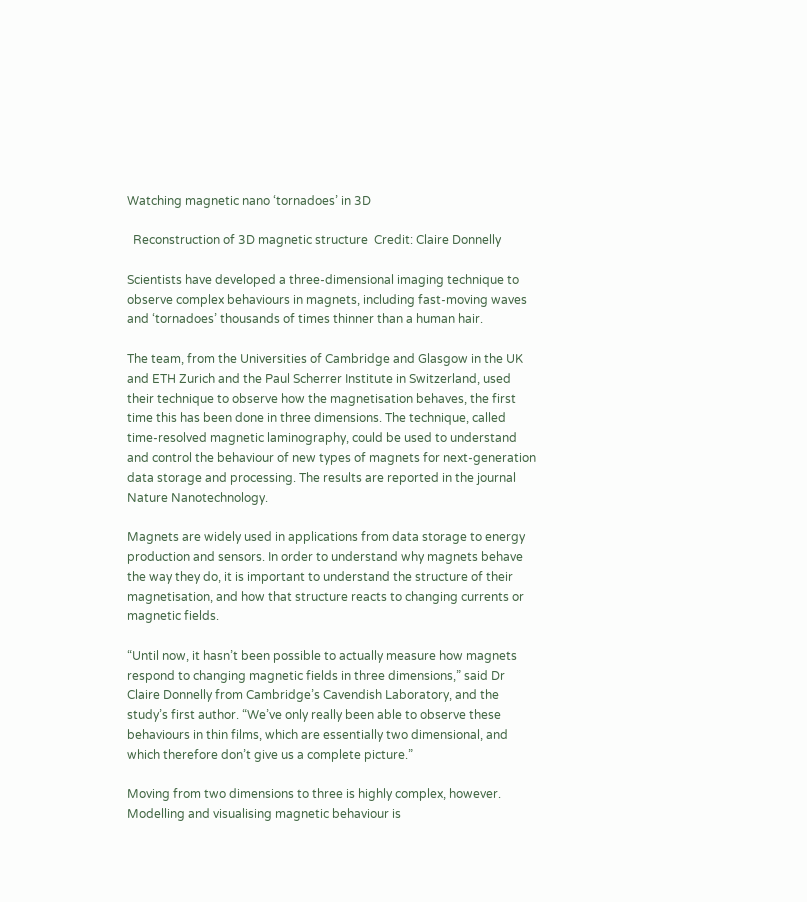Watching magnetic nano ‘tornadoes’ in 3D

  Reconstruction of 3D magnetic structure  Credit: Claire Donnelly

Scientists have developed a three-dimensional imaging technique to observe complex behaviours in magnets, including fast-moving waves and ‘tornadoes’ thousands of times thinner than a human hair.

The team, from the Universities of Cambridge and Glasgow in the UK and ETH Zurich and the Paul Scherrer Institute in Switzerland, used their technique to observe how the magnetisation behaves, the first time this has been done in three dimensions. The technique, called time-resolved magnetic laminography, could be used to understand and control the behaviour of new types of magnets for next-generation data storage and processing. The results are reported in the journal Nature Nanotechnology.

Magnets are widely used in applications from data storage to energy production and sensors. In order to understand why magnets behave the way they do, it is important to understand the structure of their magnetisation, and how that structure reacts to changing currents or magnetic fields.

“Until now, it hasn’t been possible to actually measure how magnets respond to changing magnetic fields in three dimensions,” said Dr Claire Donnelly from Cambridge’s Cavendish Laboratory, and the study’s first author. “We’ve only really been able to observe these behaviours in thin films, which are essentially two dimensional, and which therefore don’t give us a complete picture.”

Moving from two dimensions to three is highly complex, however. Modelling and visualising magnetic behaviour is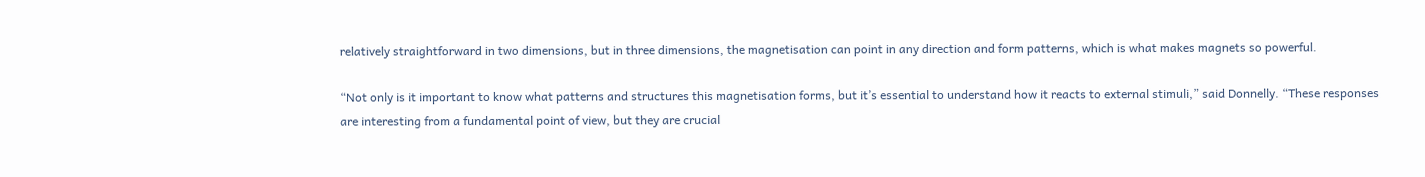relatively straightforward in two dimensions, but in three dimensions, the magnetisation can point in any direction and form patterns, which is what makes magnets so powerful.

“Not only is it important to know what patterns and structures this magnetisation forms, but it’s essential to understand how it reacts to external stimuli,” said Donnelly. “These responses are interesting from a fundamental point of view, but they are crucial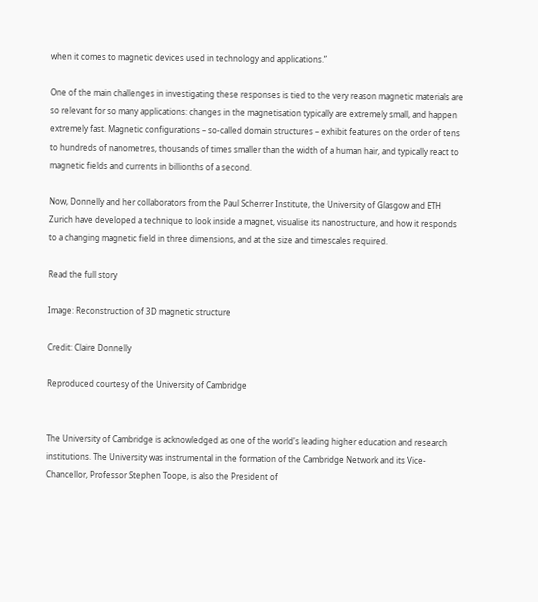when it comes to magnetic devices used in technology and applications.”

One of the main challenges in investigating these responses is tied to the very reason magnetic materials are so relevant for so many applications: changes in the magnetisation typically are extremely small, and happen extremely fast. Magnetic configurations – so-called domain structures – exhibit features on the order of tens to hundreds of nanometres, thousands of times smaller than the width of a human hair, and typically react to magnetic fields and currents in billionths of a second.

Now, Donnelly and her collaborators from the Paul Scherrer Institute, the University of Glasgow and ETH Zurich have developed a technique to look inside a magnet, visualise its nanostructure, and how it responds to a changing magnetic field in three dimensions, and at the size and timescales required.

Read the full story

Image: Reconstruction of 3D magnetic structure

Credit: Claire Donnelly

Reproduced courtesy of the University of Cambridge


The University of Cambridge is acknowledged as one of the world's leading higher education and research institutions. The University was instrumental in the formation of the Cambridge Network and its Vice- Chancellor, Professor Stephen Toope, is also the President of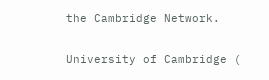the Cambridge Network.

University of Cambridge (